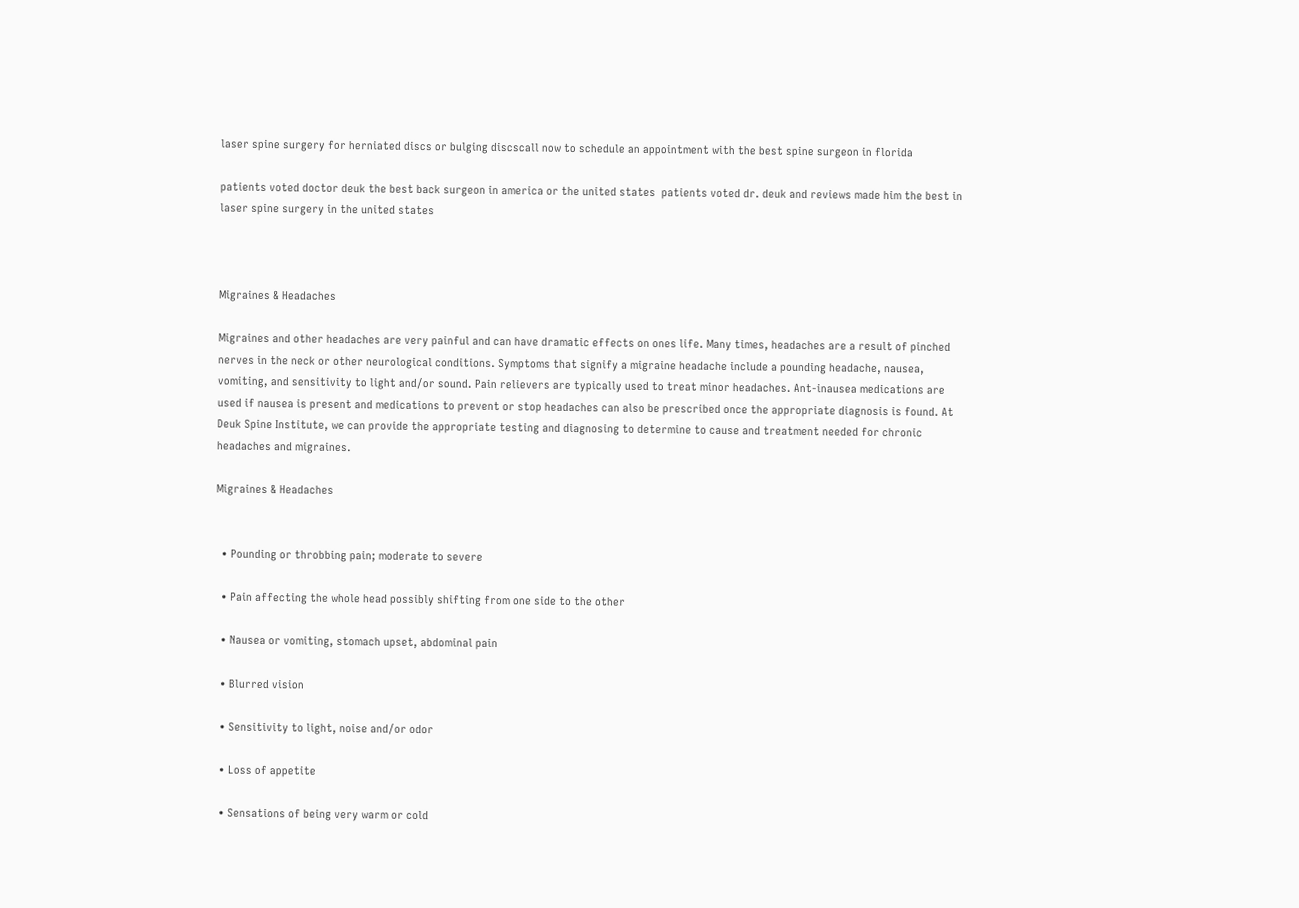laser spine surgery for herniated discs or bulging discscall now to schedule an appointment with the best spine surgeon in florida

patients voted doctor deuk the best back surgeon in america or the united states  patients voted dr. deuk and reviews made him the best in laser spine surgery in the united states



Migraines & Headaches

Migraines and other headaches are very painful and can have dramatic effects on ones life. Many times, headaches are a result of pinched nerves in the neck or other neurological conditions. Symptoms that signify a migraine headache include a pounding headache, nausea, vomiting, and sensitivity to light and/or sound. Pain relievers are typically used to treat minor headaches. Ant-inausea medications are used if nausea is present and medications to prevent or stop headaches can also be prescribed once the appropriate diagnosis is found. At Deuk Spine Institute, we can provide the appropriate testing and diagnosing to determine to cause and treatment needed for chronic headaches and migraines.

Migraines & Headaches


  • Pounding or throbbing pain; moderate to severe

  • Pain affecting the whole head possibly shifting from one side to the other

  • Nausea or vomiting, stomach upset, abdominal pain

  • Blurred vision

  • Sensitivity to light, noise and/or odor

  • Loss of appetite

  • Sensations of being very warm or cold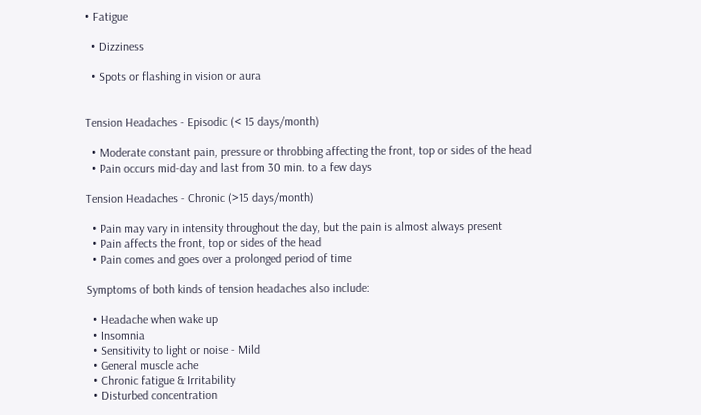• Fatigue

  • Dizziness

  • Spots or flashing in vision or aura


Tension Headaches - Episodic (< 15 days/month)

  • Moderate constant pain, pressure or throbbing affecting the front, top or sides of the head
  • Pain occurs mid-day and last from 30 min. to a few days

Tension Headaches - Chronic (>15 days/month)

  • Pain may vary in intensity throughout the day, but the pain is almost always present
  • Pain affects the front, top or sides of the head
  • Pain comes and goes over a prolonged period of time

Symptoms of both kinds of tension headaches also include:

  • Headache when wake up
  • Insomnia
  • Sensitivity to light or noise - Mild
  • General muscle ache
  • Chronic fatigue & Irritability
  • Disturbed concentration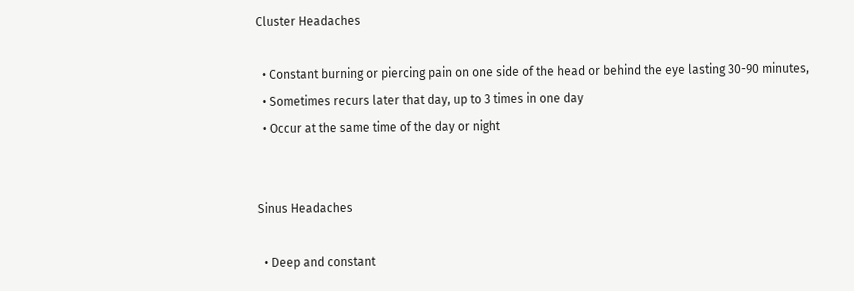Cluster Headaches

  • Constant burning or piercing pain on one side of the head or behind the eye lasting 30-90 minutes,
  • Sometimes recurs later that day, up to 3 times in one day
  • Occur at the same time of the day or night


Sinus Headaches

  • Deep and constant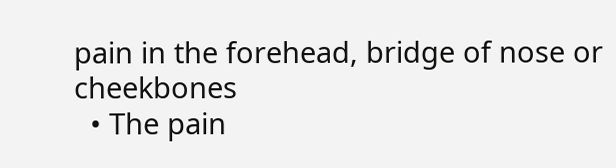pain in the forehead, bridge of nose or cheekbones
  • The pain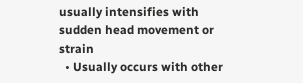usually intensifies with sudden head movement or strain
  • Usually occurs with other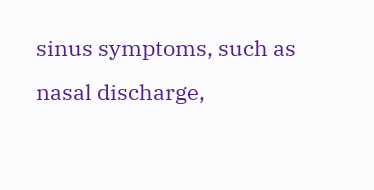sinus symptoms, such as nasal discharge,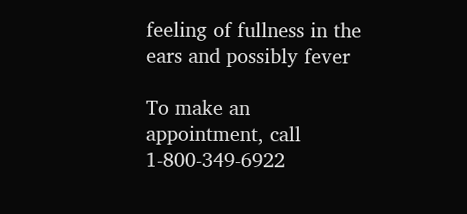feeling of fullness in the ears and possibly fever

To make an appointment, call 1-800-349-6922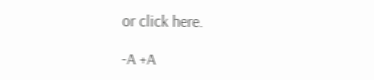or click here.

-A +A